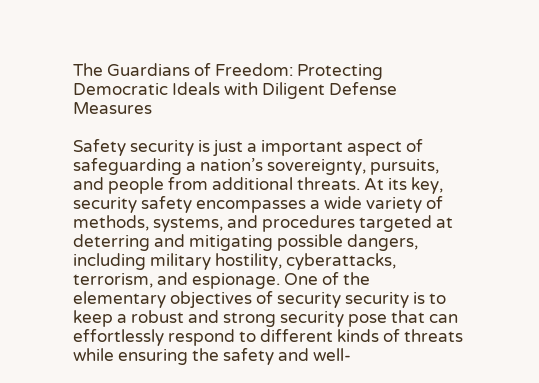The Guardians of Freedom: Protecting Democratic Ideals with Diligent Defense Measures

Safety security is just a important aspect of safeguarding a nation’s sovereignty, pursuits, and people from additional threats. At its key, security safety encompasses a wide variety of methods, systems, and procedures targeted at deterring and mitigating possible dangers, including military hostility, cyberattacks, terrorism, and espionage. One of the elementary objectives of security security is to keep a robust and strong security pose that can effortlessly respond to different kinds of threats while ensuring the safety and well-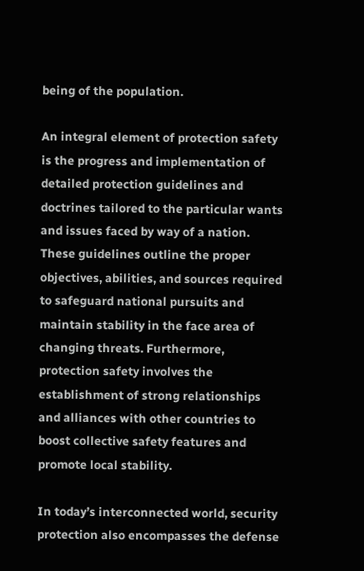being of the population.

An integral element of protection safety is the progress and implementation of detailed protection guidelines and doctrines tailored to the particular wants and issues faced by way of a nation. These guidelines outline the proper objectives, abilities, and sources required to safeguard national pursuits and maintain stability in the face area of changing threats. Furthermore, protection safety involves the establishment of strong relationships and alliances with other countries to boost collective safety features and promote local stability.

In today’s interconnected world, security protection also encompasses the defense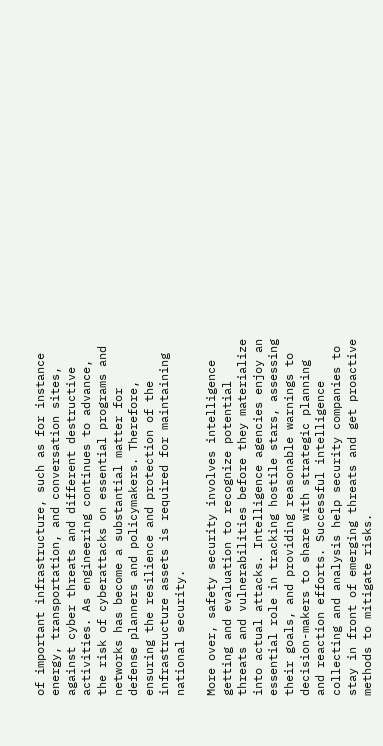of important infrastructure, such as for instance energy, transportation, and conversation sites, against cyber threats and different destructive activities. As engineering continues to advance, the risk of cyberattacks on essential programs and networks has become a substantial matter for defense planners and policymakers. Therefore, ensuring the resilience and protection of the infrastructure assets is required for maintaining national security.

More over, safety security involves intelligence getting and evaluation to recognize potential threats and vulnerabilities before they materialize into actual attacks. Intelligence agencies enjoy an essential role in tracking hostile stars, assessing their goals, and providing reasonable warnings to decision-makers to share with strategic planning and reaction efforts. Successful intelligence collecting and analysis help security companies to stay in front of emerging threats and get proactive methods to mitigate risks.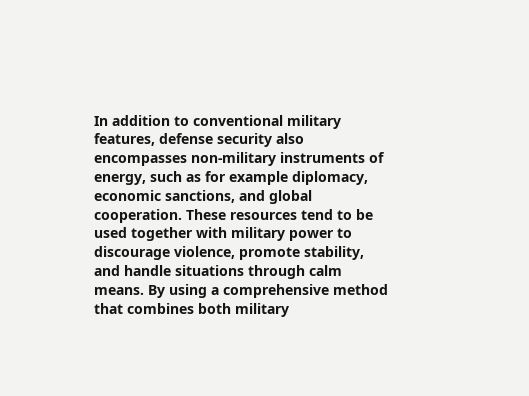In addition to conventional military features, defense security also encompasses non-military instruments of energy, such as for example diplomacy, economic sanctions, and global cooperation. These resources tend to be used together with military power to discourage violence, promote stability, and handle situations through calm means. By using a comprehensive method that combines both military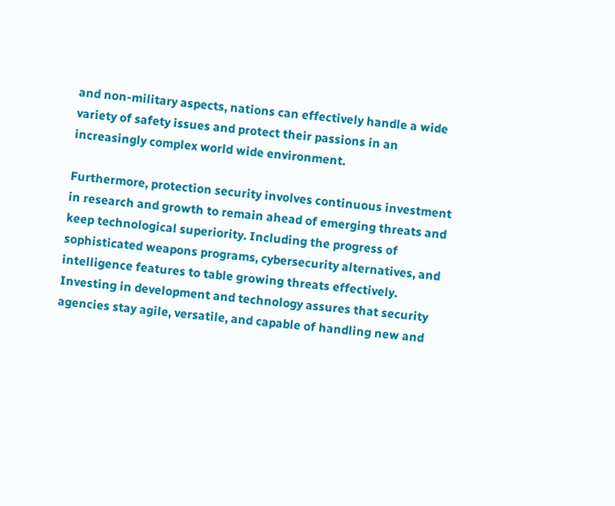and non-military aspects, nations can effectively handle a wide variety of safety issues and protect their passions in an increasingly complex world wide environment.

Furthermore, protection security involves continuous investment in research and growth to remain ahead of emerging threats and keep technological superiority. Including the progress of sophisticated weapons programs, cybersecurity alternatives, and intelligence features to table growing threats effectively. Investing in development and technology assures that security agencies stay agile, versatile, and capable of handling new and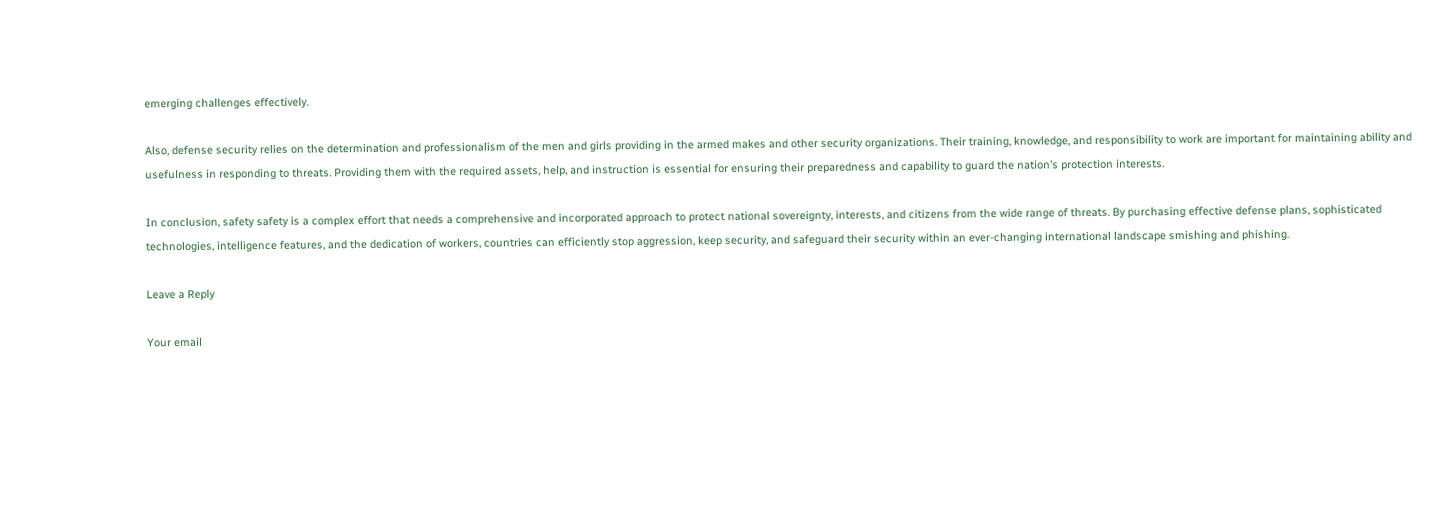emerging challenges effectively.

Also, defense security relies on the determination and professionalism of the men and girls providing in the armed makes and other security organizations. Their training, knowledge, and responsibility to work are important for maintaining ability and usefulness in responding to threats. Providing them with the required assets, help, and instruction is essential for ensuring their preparedness and capability to guard the nation’s protection interests.

In conclusion, safety safety is a complex effort that needs a comprehensive and incorporated approach to protect national sovereignty, interests, and citizens from the wide range of threats. By purchasing effective defense plans, sophisticated technologies, intelligence features, and the dedication of workers, countries can efficiently stop aggression, keep security, and safeguard their security within an ever-changing international landscape smishing and phishing.

Leave a Reply

Your email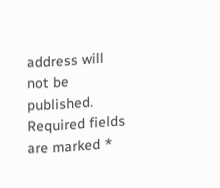address will not be published. Required fields are marked *